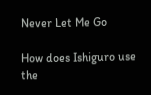Never Let Me Go

How does Ishiguro use the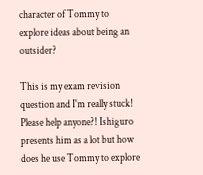character of Tommy to explore ideas about being an outsider?

This is my exam revision question and I'm really stuck! Please help anyone?! Ishiguro presents him as a lot but how does he use Tommy to explore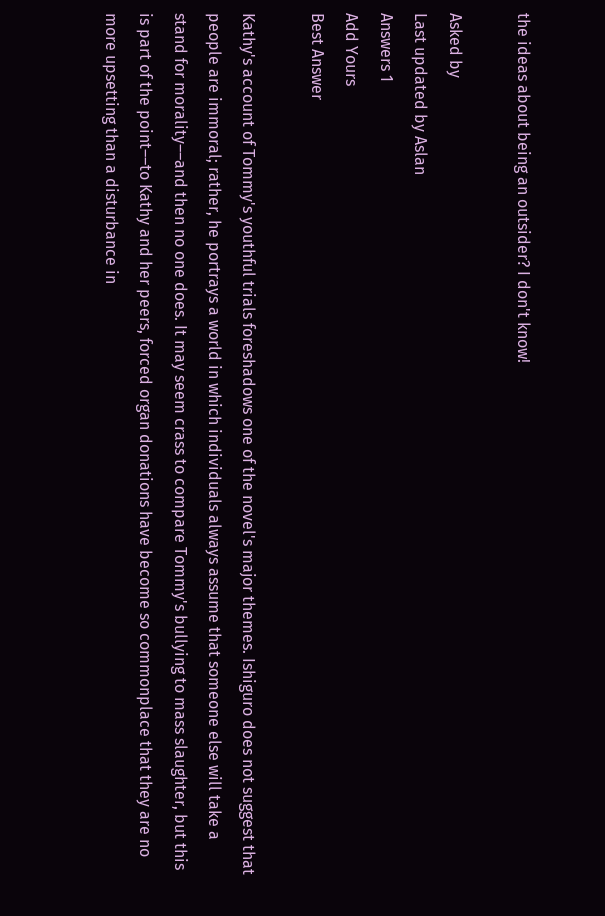the ideas about being an outsider? I don't know!

Asked by
Last updated by Aslan
Answers 1
Add Yours
Best Answer

Kathy's account of Tommy's youthful trials foreshadows one of the novel's major themes. Ishiguro does not suggest that people are immoral; rather, he portrays a world in which individuals always assume that someone else will take a stand for morality––and then no one does. It may seem crass to compare Tommy's bullying to mass slaughter, but this is part of the point––to Kathy and her peers, forced organ donations have become so commonplace that they are no more upsetting than a disturbance in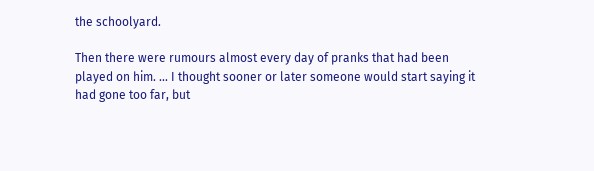the schoolyard.

Then there were rumours almost every day of pranks that had been played on him. ... I thought sooner or later someone would start saying it had gone too far, but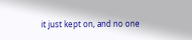it just kept on, and no one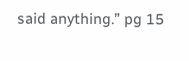said anything.” pg 15